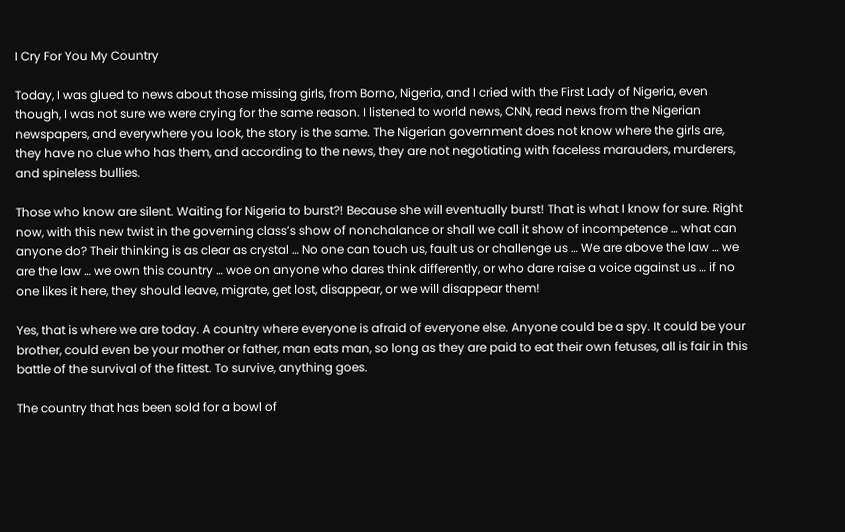I Cry For You My Country

Today, I was glued to news about those missing girls, from Borno, Nigeria, and I cried with the First Lady of Nigeria, even though, I was not sure we were crying for the same reason. I listened to world news, CNN, read news from the Nigerian newspapers, and everywhere you look, the story is the same. The Nigerian government does not know where the girls are, they have no clue who has them, and according to the news, they are not negotiating with faceless marauders, murderers, and spineless bullies.

Those who know are silent. Waiting for Nigeria to burst?! Because she will eventually burst! That is what I know for sure. Right now, with this new twist in the governing class’s show of nonchalance or shall we call it show of incompetence … what can anyone do? Their thinking is as clear as crystal … No one can touch us, fault us or challenge us … We are above the law … we are the law … we own this country … woe on anyone who dares think differently, or who dare raise a voice against us … if no one likes it here, they should leave, migrate, get lost, disappear, or we will disappear them!

Yes, that is where we are today. A country where everyone is afraid of everyone else. Anyone could be a spy. It could be your brother, could even be your mother or father, man eats man, so long as they are paid to eat their own fetuses, all is fair in this battle of the survival of the fittest. To survive, anything goes.

The country that has been sold for a bowl of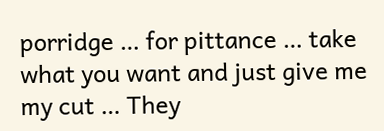porridge … for pittance … take what you want and just give me my cut … They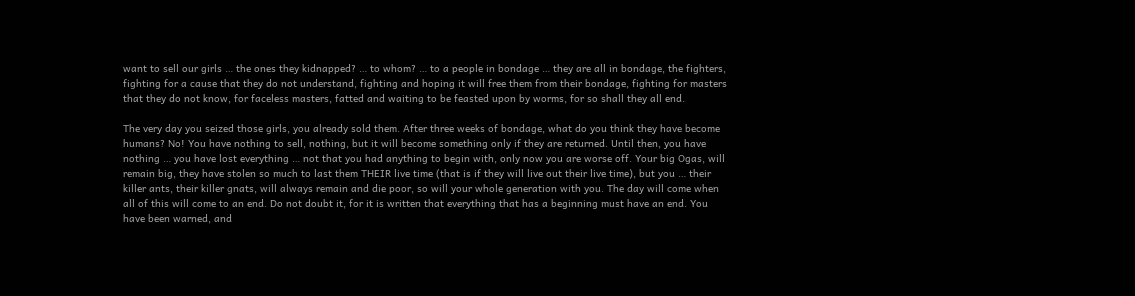want to sell our girls … the ones they kidnapped? … to whom? … to a people in bondage … they are all in bondage, the fighters, fighting for a cause that they do not understand, fighting and hoping it will free them from their bondage, fighting for masters that they do not know, for faceless masters, fatted and waiting to be feasted upon by worms, for so shall they all end.

The very day you seized those girls, you already sold them. After three weeks of bondage, what do you think they have become humans? No! You have nothing to sell, nothing, but it will become something only if they are returned. Until then, you have nothing … you have lost everything … not that you had anything to begin with, only now you are worse off. Your big Ogas, will remain big, they have stolen so much to last them THEIR live time (that is if they will live out their live time), but you … their killer ants, their killer gnats, will always remain and die poor, so will your whole generation with you. The day will come when all of this will come to an end. Do not doubt it, for it is written that everything that has a beginning must have an end. You have been warned, and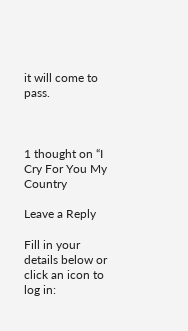it will come to pass.



1 thought on “I Cry For You My Country

Leave a Reply

Fill in your details below or click an icon to log in: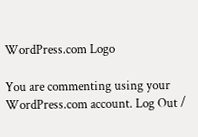WordPress.com Logo

You are commenting using your WordPress.com account. Log Out /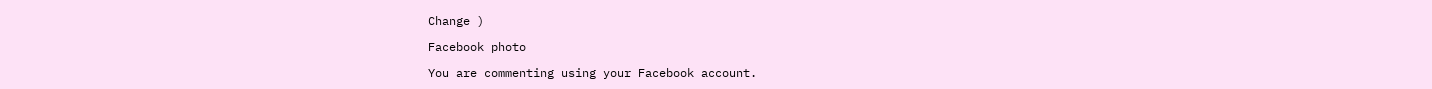Change )

Facebook photo

You are commenting using your Facebook account.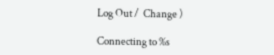Log Out /  Change )

Connecting to %s